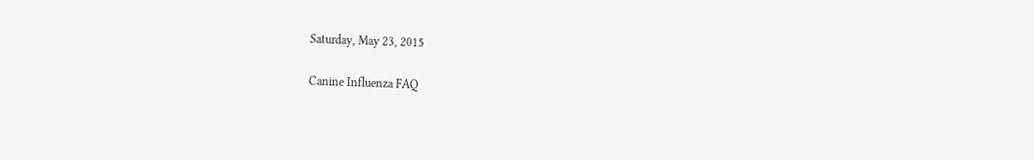Saturday, May 23, 2015

Canine Influenza FAQ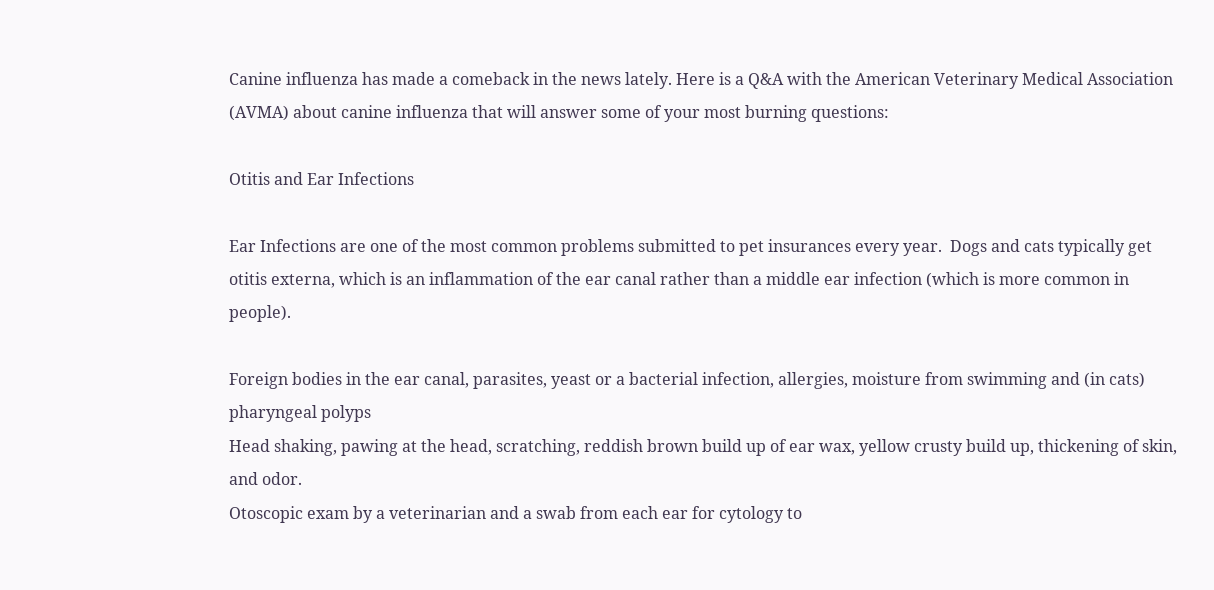Canine influenza has made a comeback in the news lately. Here is a Q&A with the American Veterinary Medical Association (AVMA) about canine influenza that will answer some of your most burning questions:

Otitis and Ear Infections

Ear Infections are one of the most common problems submitted to pet insurances every year.  Dogs and cats typically get otitis externa, which is an inflammation of the ear canal rather than a middle ear infection (which is more common in people).

Foreign bodies in the ear canal, parasites, yeast or a bacterial infection, allergies, moisture from swimming and (in cats) pharyngeal polyps
Head shaking, pawing at the head, scratching, reddish brown build up of ear wax, yellow crusty build up, thickening of skin, and odor.
Otoscopic exam by a veterinarian and a swab from each ear for cytology to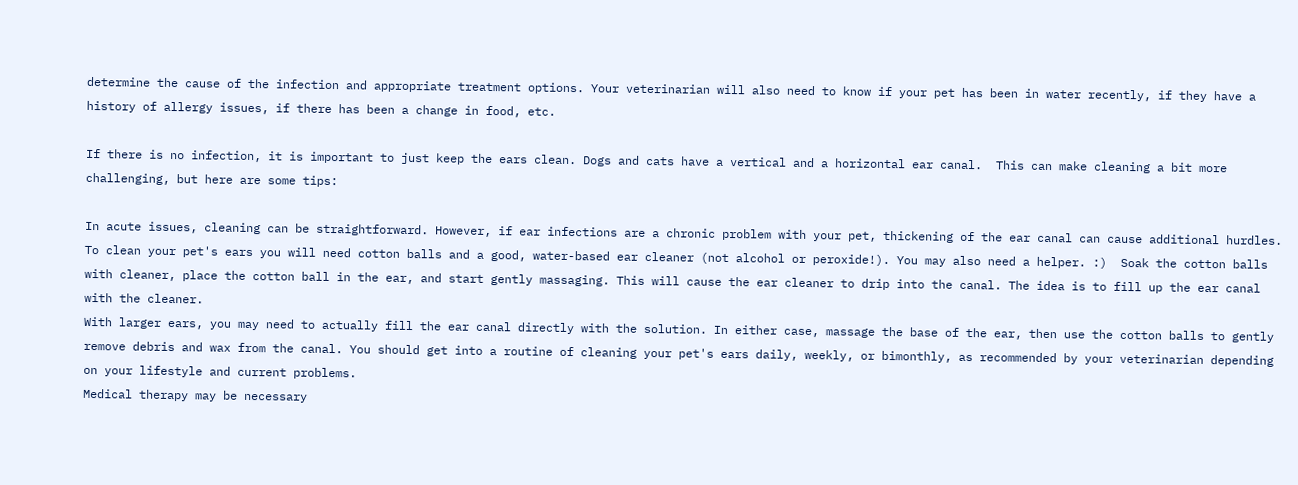determine the cause of the infection and appropriate treatment options. Your veterinarian will also need to know if your pet has been in water recently, if they have a history of allergy issues, if there has been a change in food, etc.

If there is no infection, it is important to just keep the ears clean. Dogs and cats have a vertical and a horizontal ear canal.  This can make cleaning a bit more challenging, but here are some tips:

In acute issues, cleaning can be straightforward. However, if ear infections are a chronic problem with your pet, thickening of the ear canal can cause additional hurdles.
To clean your pet's ears you will need cotton balls and a good, water-based ear cleaner (not alcohol or peroxide!). You may also need a helper. :)  Soak the cotton balls with cleaner, place the cotton ball in the ear, and start gently massaging. This will cause the ear cleaner to drip into the canal. The idea is to fill up the ear canal with the cleaner.
With larger ears, you may need to actually fill the ear canal directly with the solution. In either case, massage the base of the ear, then use the cotton balls to gently remove debris and wax from the canal. You should get into a routine of cleaning your pet's ears daily, weekly, or bimonthly, as recommended by your veterinarian depending on your lifestyle and current problems.
Medical therapy may be necessary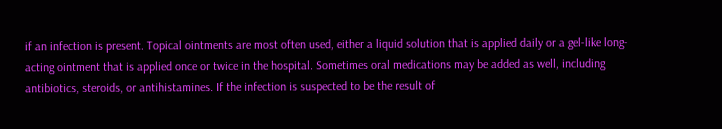if an infection is present. Topical ointments are most often used, either a liquid solution that is applied daily or a gel-like long-acting ointment that is applied once or twice in the hospital. Sometimes oral medications may be added as well, including antibiotics, steroids, or antihistamines. If the infection is suspected to be the result of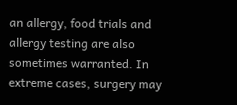an allergy, food trials and allergy testing are also sometimes warranted. In extreme cases, surgery may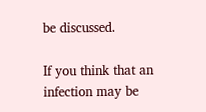be discussed.

If you think that an infection may be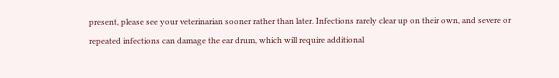present, please see your veterinarian sooner rather than later. Infections rarely clear up on their own, and severe or repeated infections can damage the ear drum, which will require additional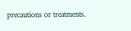precautions or treatments.